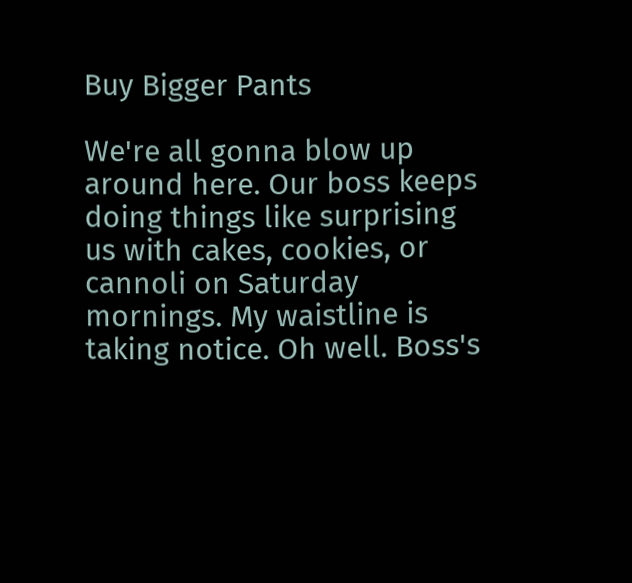Buy Bigger Pants

We're all gonna blow up around here. Our boss keeps doing things like surprising us with cakes, cookies, or cannoli on Saturday mornings. My waistline is taking notice. Oh well. Boss's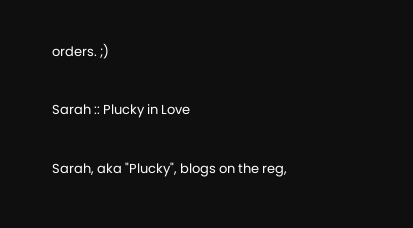orders. ;)

Sarah :: Plucky in Love

Sarah, aka "Plucky", blogs on the reg,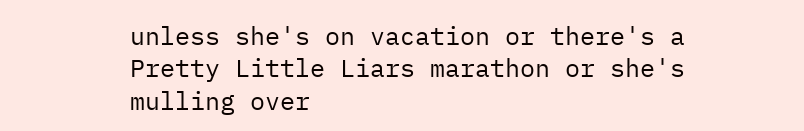unless she's on vacation or there's a Pretty Little Liars marathon or she's mulling over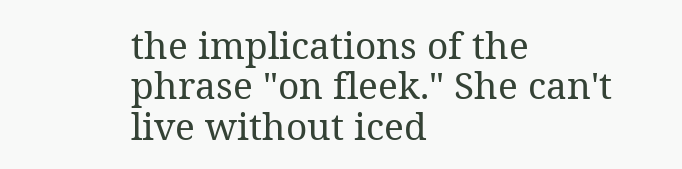the implications of the phrase "on fleek." She can't live without iced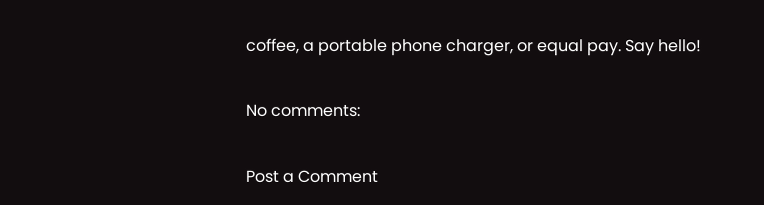coffee, a portable phone charger, or equal pay. Say hello!

No comments:

Post a Comment